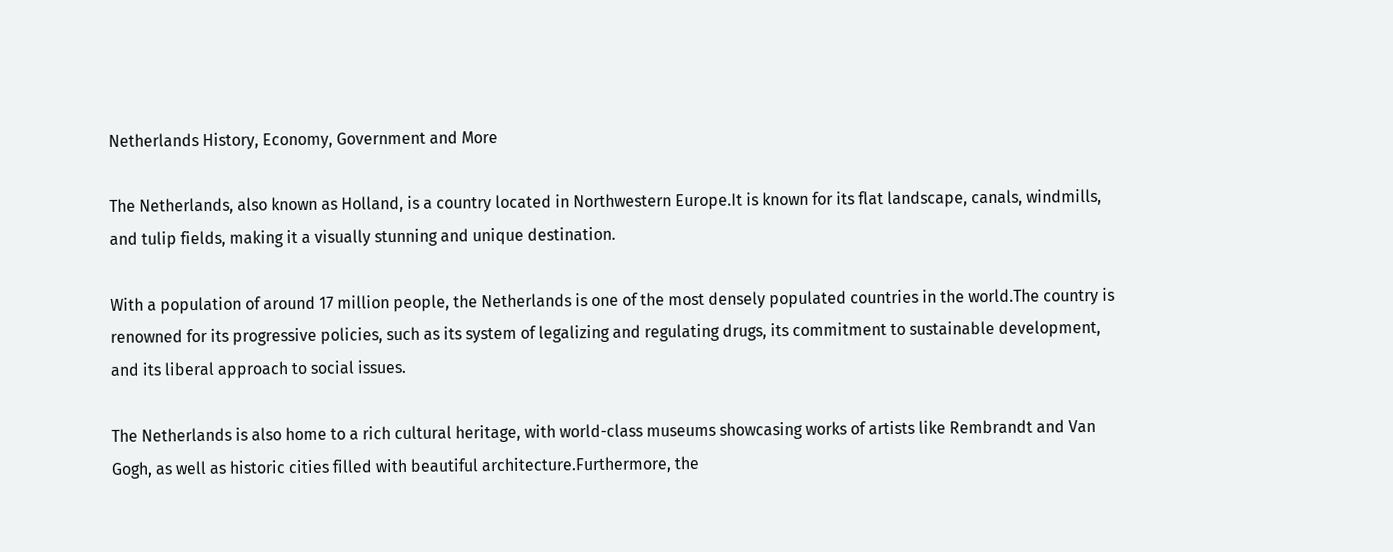Netherlands History, Economy, Government and More

The Netherlands, also known as Holland, is a country located in Northwestern Europe.It is known for its flat landscape, canals, windmills, and tulip fields, making it a visually stunning and unique destination.

With a population of around 17 million people, the Netherlands is one of the most densely populated countries in the world.The country is renowned for its progressive policies, such as its system of legalizing and regulating drugs, its commitment to sustainable development, and its liberal approach to social issues.

The Netherlands is also home to a rich cultural heritage, with world-class museums showcasing works of artists like Rembrandt and Van Gogh, as well as historic cities filled with beautiful architecture.Furthermore, the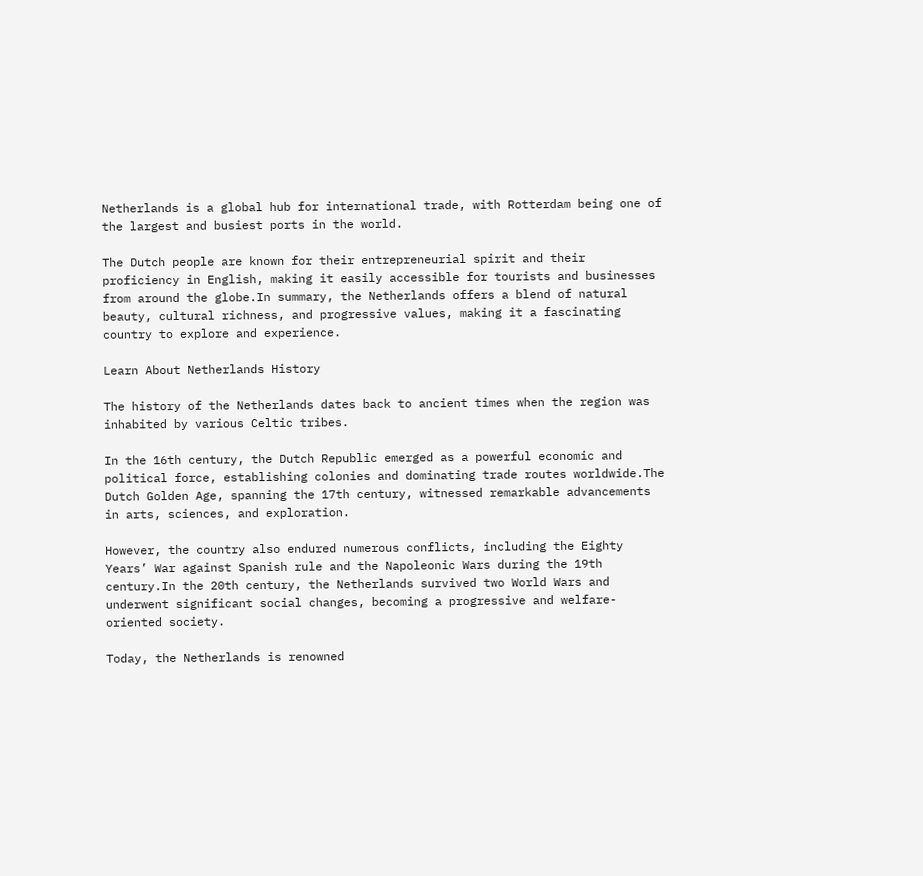Netherlands is a global hub for international trade, with Rotterdam being one of the largest and busiest ports in the world.

The Dutch people are known for their entrepreneurial spirit and their proficiency in English, making it easily accessible for tourists and businesses from around the globe.In summary, the Netherlands offers a blend of natural beauty, cultural richness, and progressive values, making it a fascinating country to explore and experience.

Learn About Netherlands History

The history of the Netherlands dates back to ancient times when the region was inhabited by various Celtic tribes.

In the 16th century, the Dutch Republic emerged as a powerful economic and political force, establishing colonies and dominating trade routes worldwide.The Dutch Golden Age, spanning the 17th century, witnessed remarkable advancements in arts, sciences, and exploration.

However, the country also endured numerous conflicts, including the Eighty Years’ War against Spanish rule and the Napoleonic Wars during the 19th century.In the 20th century, the Netherlands survived two World Wars and underwent significant social changes, becoming a progressive and welfare-oriented society.

Today, the Netherlands is renowned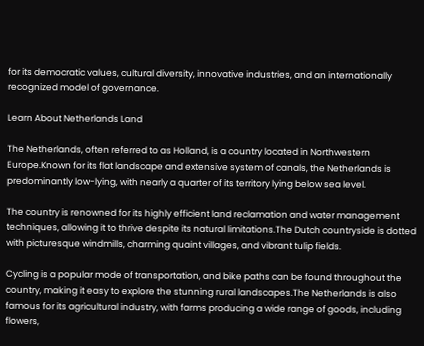for its democratic values, cultural diversity, innovative industries, and an internationally recognized model of governance.

Learn About Netherlands Land

The Netherlands, often referred to as Holland, is a country located in Northwestern Europe.Known for its flat landscape and extensive system of canals, the Netherlands is predominantly low-lying, with nearly a quarter of its territory lying below sea level.

The country is renowned for its highly efficient land reclamation and water management techniques, allowing it to thrive despite its natural limitations.The Dutch countryside is dotted with picturesque windmills, charming quaint villages, and vibrant tulip fields.

Cycling is a popular mode of transportation, and bike paths can be found throughout the country, making it easy to explore the stunning rural landscapes.The Netherlands is also famous for its agricultural industry, with farms producing a wide range of goods, including flowers,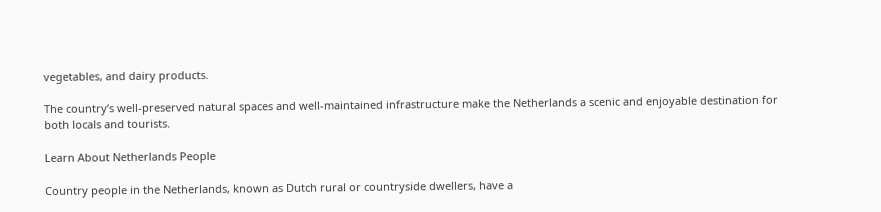vegetables, and dairy products.

The country’s well-preserved natural spaces and well-maintained infrastructure make the Netherlands a scenic and enjoyable destination for both locals and tourists.

Learn About Netherlands People

Country people in the Netherlands, known as Dutch rural or countryside dwellers, have a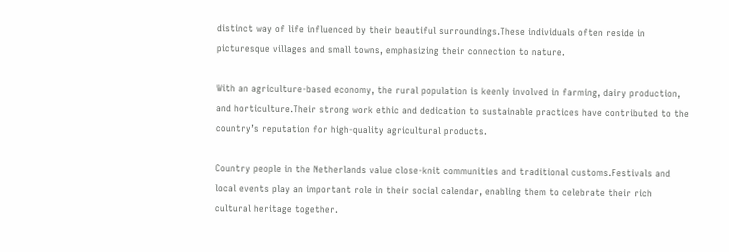distinct way of life influenced by their beautiful surroundings.These individuals often reside in picturesque villages and small towns, emphasizing their connection to nature.

With an agriculture-based economy, the rural population is keenly involved in farming, dairy production, and horticulture.Their strong work ethic and dedication to sustainable practices have contributed to the country’s reputation for high-quality agricultural products.

Country people in the Netherlands value close-knit communities and traditional customs.Festivals and local events play an important role in their social calendar, enabling them to celebrate their rich cultural heritage together.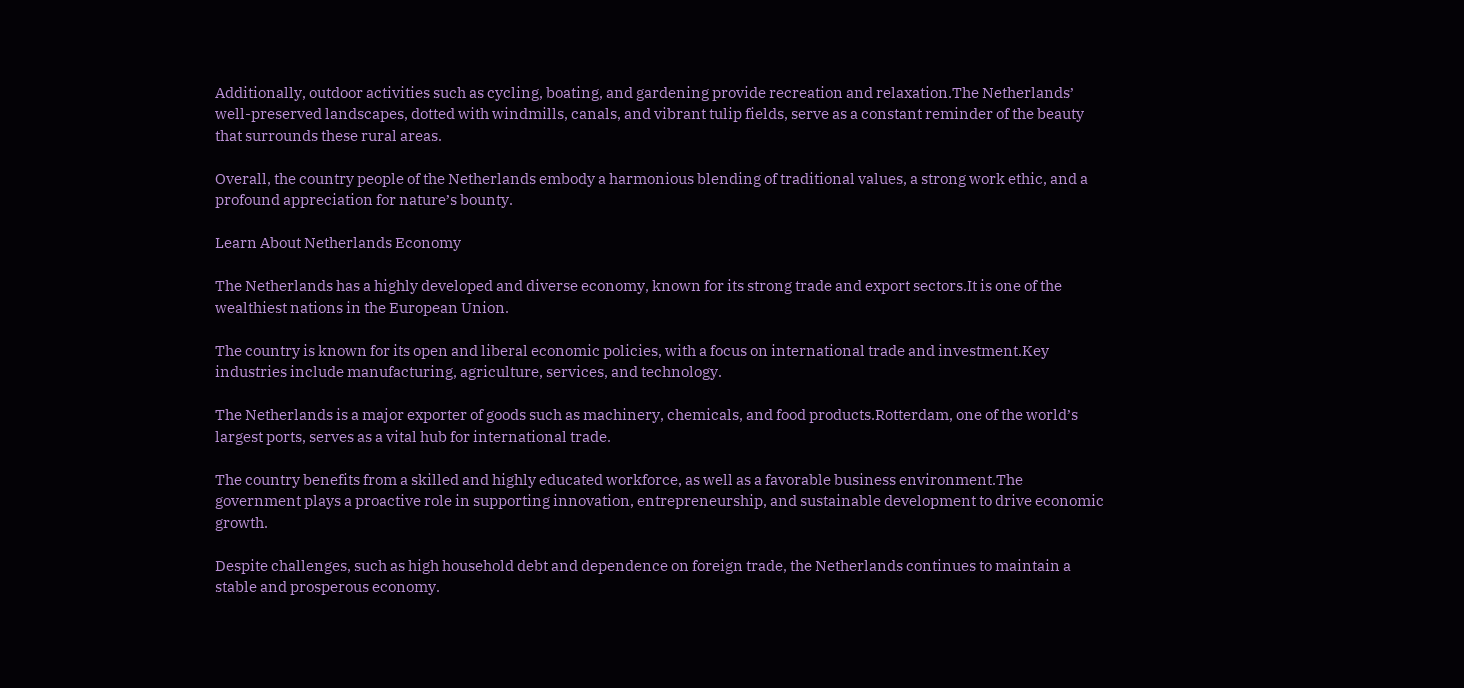Additionally, outdoor activities such as cycling, boating, and gardening provide recreation and relaxation.The Netherlands’ well-preserved landscapes, dotted with windmills, canals, and vibrant tulip fields, serve as a constant reminder of the beauty that surrounds these rural areas.

Overall, the country people of the Netherlands embody a harmonious blending of traditional values, a strong work ethic, and a profound appreciation for nature’s bounty.

Learn About Netherlands Economy

The Netherlands has a highly developed and diverse economy, known for its strong trade and export sectors.It is one of the wealthiest nations in the European Union.

The country is known for its open and liberal economic policies, with a focus on international trade and investment.Key industries include manufacturing, agriculture, services, and technology.

The Netherlands is a major exporter of goods such as machinery, chemicals, and food products.Rotterdam, one of the world’s largest ports, serves as a vital hub for international trade.

The country benefits from a skilled and highly educated workforce, as well as a favorable business environment.The government plays a proactive role in supporting innovation, entrepreneurship, and sustainable development to drive economic growth.

Despite challenges, such as high household debt and dependence on foreign trade, the Netherlands continues to maintain a stable and prosperous economy.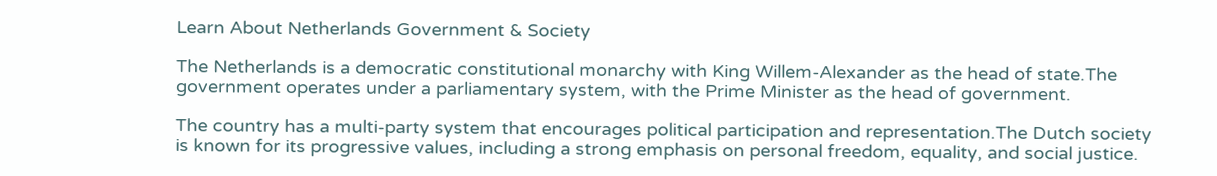Learn About Netherlands Government & Society

The Netherlands is a democratic constitutional monarchy with King Willem-Alexander as the head of state.The government operates under a parliamentary system, with the Prime Minister as the head of government.

The country has a multi-party system that encourages political participation and representation.The Dutch society is known for its progressive values, including a strong emphasis on personal freedom, equality, and social justice.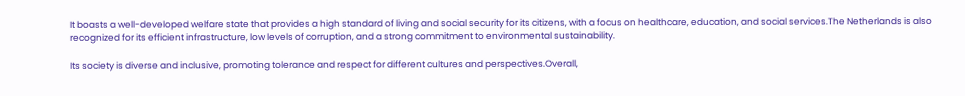It boasts a well-developed welfare state that provides a high standard of living and social security for its citizens, with a focus on healthcare, education, and social services.The Netherlands is also recognized for its efficient infrastructure, low levels of corruption, and a strong commitment to environmental sustainability.

Its society is diverse and inclusive, promoting tolerance and respect for different cultures and perspectives.Overall,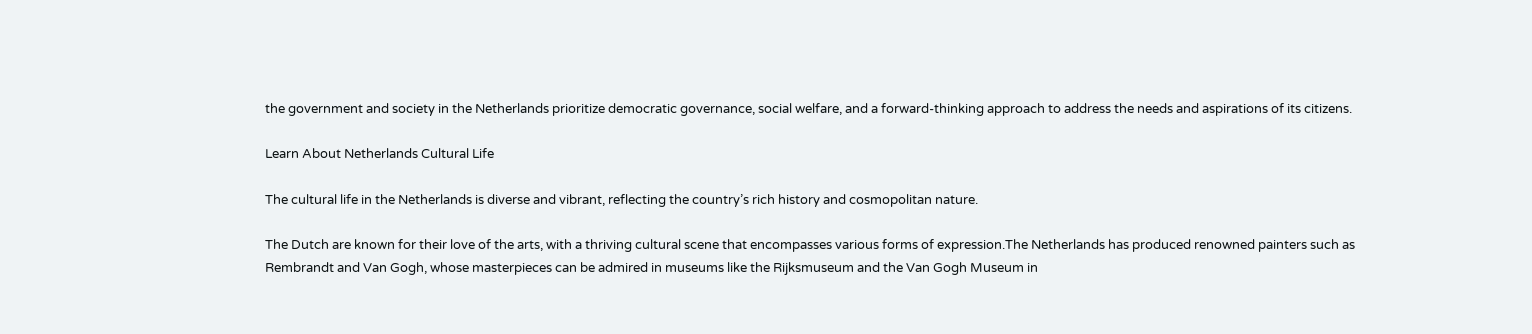the government and society in the Netherlands prioritize democratic governance, social welfare, and a forward-thinking approach to address the needs and aspirations of its citizens.

Learn About Netherlands Cultural Life

The cultural life in the Netherlands is diverse and vibrant, reflecting the country’s rich history and cosmopolitan nature.

The Dutch are known for their love of the arts, with a thriving cultural scene that encompasses various forms of expression.The Netherlands has produced renowned painters such as Rembrandt and Van Gogh, whose masterpieces can be admired in museums like the Rijksmuseum and the Van Gogh Museum in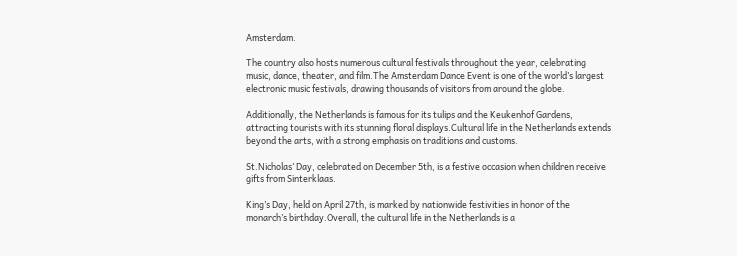Amsterdam.

The country also hosts numerous cultural festivals throughout the year, celebrating music, dance, theater, and film.The Amsterdam Dance Event is one of the world’s largest electronic music festivals, drawing thousands of visitors from around the globe.

Additionally, the Netherlands is famous for its tulips and the Keukenhof Gardens, attracting tourists with its stunning floral displays.Cultural life in the Netherlands extends beyond the arts, with a strong emphasis on traditions and customs.

St.Nicholas’ Day, celebrated on December 5th, is a festive occasion when children receive gifts from Sinterklaas.

King’s Day, held on April 27th, is marked by nationwide festivities in honor of the monarch’s birthday.Overall, the cultural life in the Netherlands is a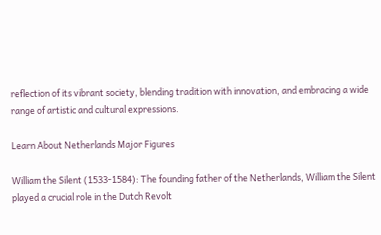reflection of its vibrant society, blending tradition with innovation, and embracing a wide range of artistic and cultural expressions.

Learn About Netherlands Major Figures

William the Silent (1533-1584): The founding father of the Netherlands, William the Silent played a crucial role in the Dutch Revolt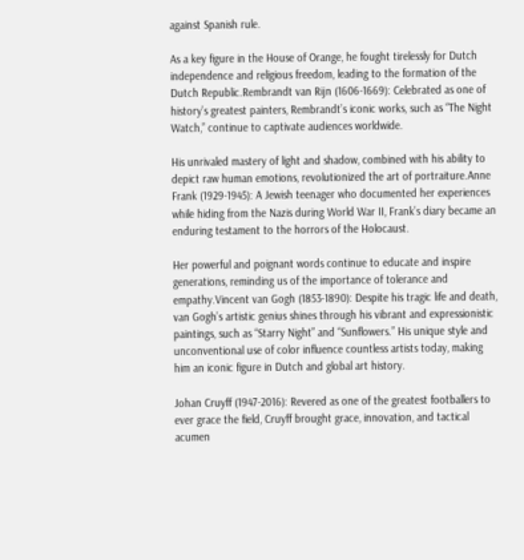against Spanish rule.

As a key figure in the House of Orange, he fought tirelessly for Dutch independence and religious freedom, leading to the formation of the Dutch Republic.Rembrandt van Rijn (1606-1669): Celebrated as one of history’s greatest painters, Rembrandt’s iconic works, such as “The Night Watch,” continue to captivate audiences worldwide.

His unrivaled mastery of light and shadow, combined with his ability to depict raw human emotions, revolutionized the art of portraiture.Anne Frank (1929-1945): A Jewish teenager who documented her experiences while hiding from the Nazis during World War II, Frank’s diary became an enduring testament to the horrors of the Holocaust.

Her powerful and poignant words continue to educate and inspire generations, reminding us of the importance of tolerance and empathy.Vincent van Gogh (1853-1890): Despite his tragic life and death, van Gogh’s artistic genius shines through his vibrant and expressionistic paintings, such as “Starry Night” and “Sunflowers.” His unique style and unconventional use of color influence countless artists today, making him an iconic figure in Dutch and global art history.

Johan Cruyff (1947-2016): Revered as one of the greatest footballers to ever grace the field, Cruyff brought grace, innovation, and tactical acumen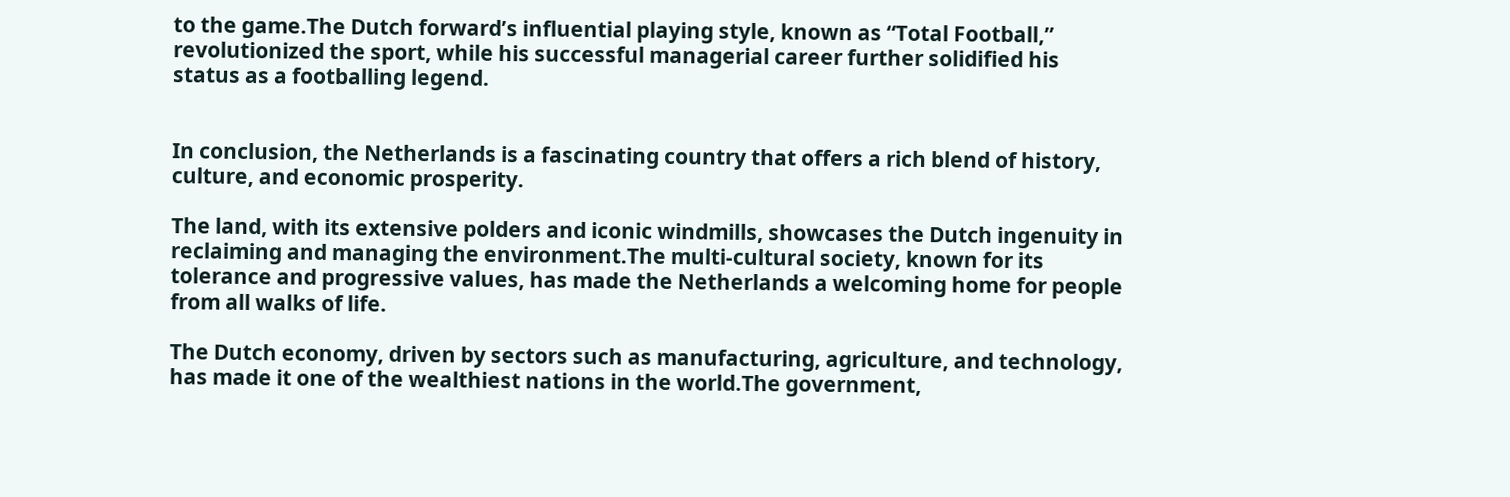to the game.The Dutch forward’s influential playing style, known as “Total Football,” revolutionized the sport, while his successful managerial career further solidified his status as a footballing legend.


In conclusion, the Netherlands is a fascinating country that offers a rich blend of history, culture, and economic prosperity.

The land, with its extensive polders and iconic windmills, showcases the Dutch ingenuity in reclaiming and managing the environment.The multi-cultural society, known for its tolerance and progressive values, has made the Netherlands a welcoming home for people from all walks of life.

The Dutch economy, driven by sectors such as manufacturing, agriculture, and technology, has made it one of the wealthiest nations in the world.The government,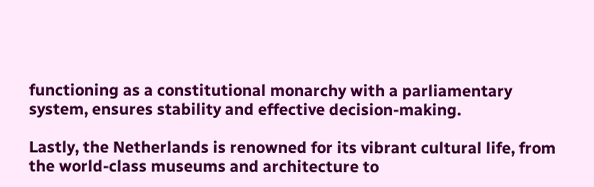functioning as a constitutional monarchy with a parliamentary system, ensures stability and effective decision-making.

Lastly, the Netherlands is renowned for its vibrant cultural life, from the world-class museums and architecture to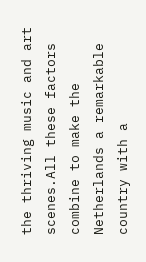the thriving music and art scenes.All these factors combine to make the Netherlands a remarkable country with a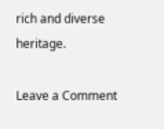rich and diverse heritage.

Leave a Comment